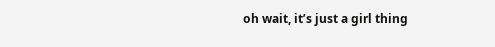oh wait, it’s just a girl thing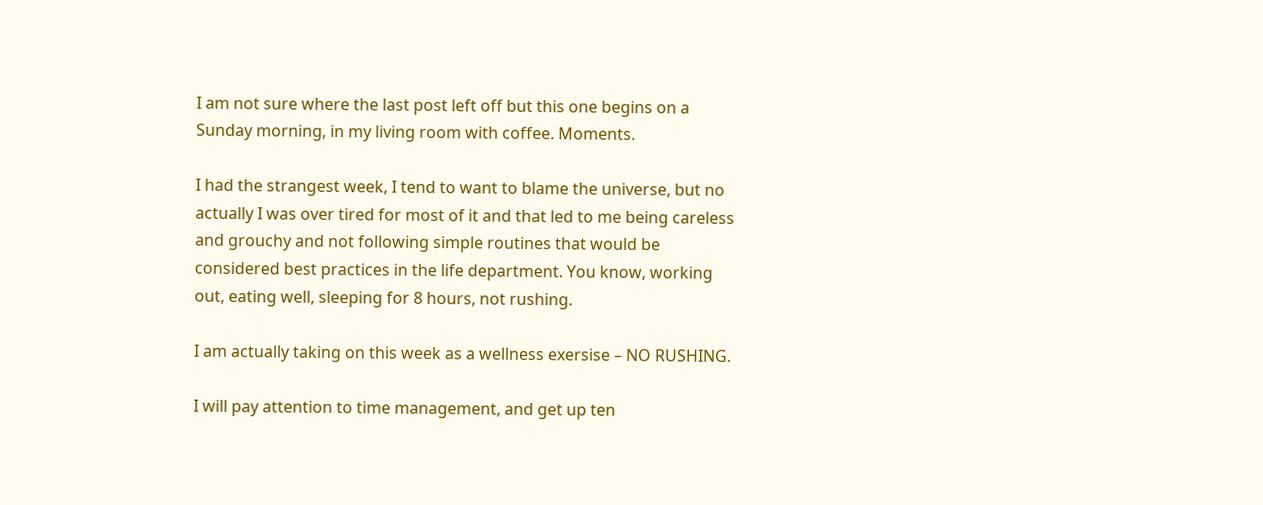I am not sure where the last post left off but this one begins on a Sunday morning, in my living room with coffee. Moments.

I had the strangest week, I tend to want to blame the universe, but no actually I was over tired for most of it and that led to me being careless and grouchy and not following simple routines that would be considered best practices in the life department. You know, working out, eating well, sleeping for 8 hours, not rushing.

I am actually taking on this week as a wellness exersise – NO RUSHING.

I will pay attention to time management, and get up ten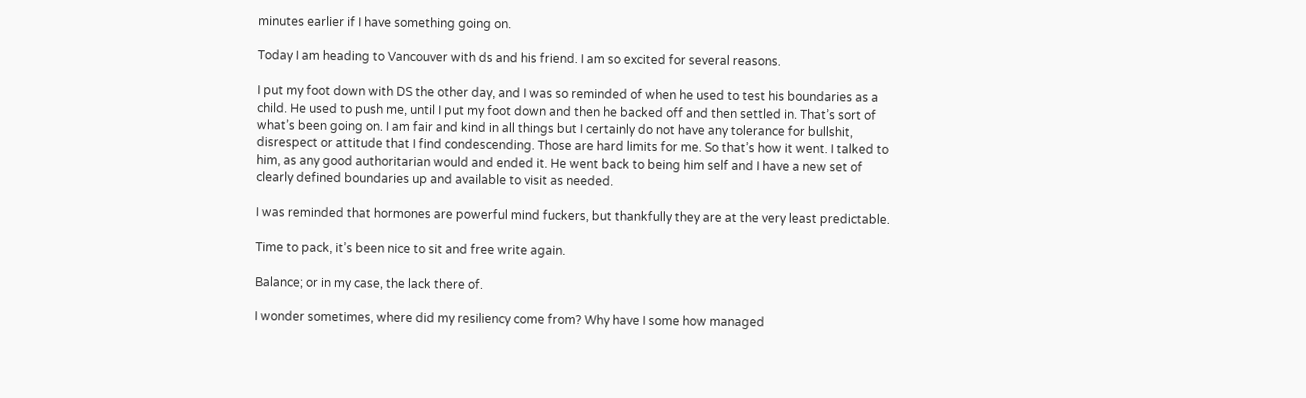minutes earlier if I have something going on.

Today I am heading to Vancouver with ds and his friend. I am so excited for several reasons.

I put my foot down with DS the other day, and I was so reminded of when he used to test his boundaries as a child. He used to push me, until I put my foot down and then he backed off and then settled in. That’s sort of what’s been going on. I am fair and kind in all things but I certainly do not have any tolerance for bullshit, disrespect or attitude that I find condescending. Those are hard limits for me. So that’s how it went. I talked to him, as any good authoritarian would and ended it. He went back to being him self and I have a new set of clearly defined boundaries up and available to visit as needed.

I was reminded that hormones are powerful mind fuckers, but thankfully they are at the very least predictable.

Time to pack, it’s been nice to sit and free write again.

Balance; or in my case, the lack there of.

I wonder sometimes, where did my resiliency come from? Why have I some how managed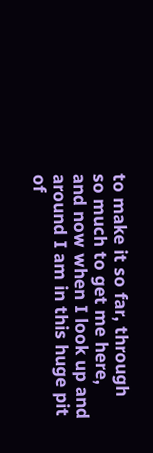to make it so far, through so much to get me here, and now when I look up and around I am in this huge pit of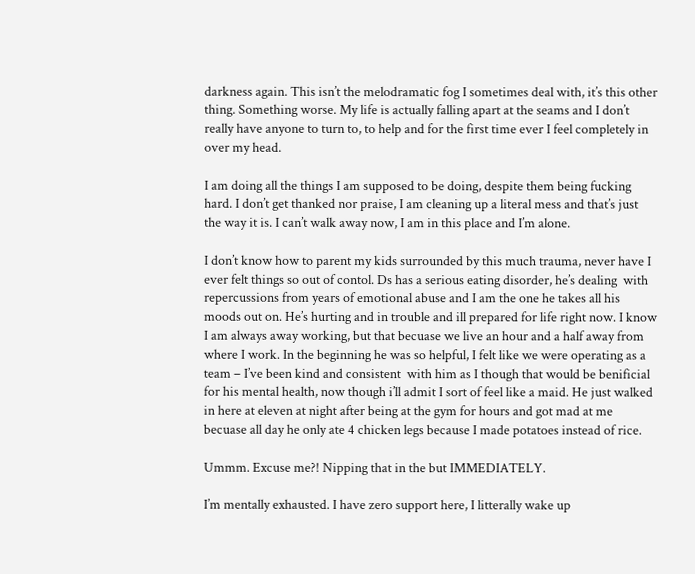darkness again. This isn’t the melodramatic fog I sometimes deal with, it’s this other thing. Something worse. My life is actually falling apart at the seams and I don’t really have anyone to turn to, to help and for the first time ever I feel completely in over my head.

I am doing all the things I am supposed to be doing, despite them being fucking hard. I don’t get thanked nor praise, I am cleaning up a literal mess and that’s just the way it is. I can’t walk away now, I am in this place and I’m alone.

I don’t know how to parent my kids surrounded by this much trauma, never have I ever felt things so out of contol. Ds has a serious eating disorder, he’s dealing  with repercussions from years of emotional abuse and I am the one he takes all his moods out on. He’s hurting and in trouble and ill prepared for life right now. I know I am always away working, but that becuase we live an hour and a half away from where I work. In the beginning he was so helpful, I felt like we were operating as a team – I’ve been kind and consistent  with him as I though that would be benificial for his mental health, now though i’ll admit I sort of feel like a maid. He just walked in here at eleven at night after being at the gym for hours and got mad at me becuase all day he only ate 4 chicken legs because I made potatoes instead of rice.

Ummm. Excuse me?! Nipping that in the but IMMEDIATELY.

I’m mentally exhausted. I have zero support here, I litterally wake up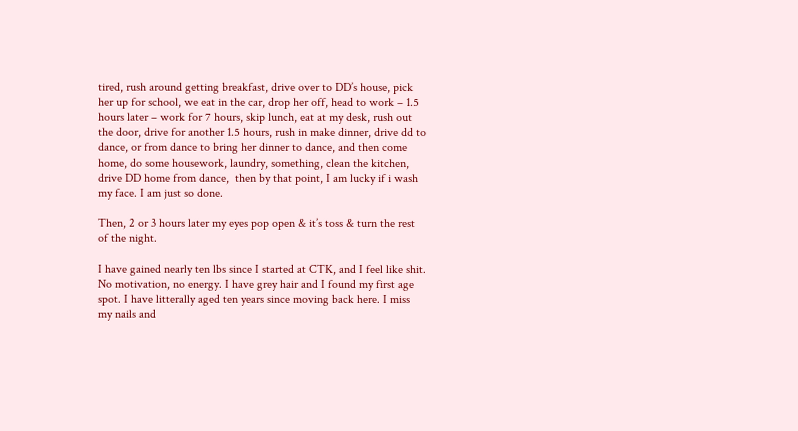tired, rush around getting breakfast, drive over to DD’s house, pick her up for school, we eat in the car, drop her off, head to work – 1.5 hours later – work for 7 hours, skip lunch, eat at my desk, rush out the door, drive for another 1.5 hours, rush in make dinner, drive dd to dance, or from dance to bring her dinner to dance, and then come home, do some housework, laundry, something, clean the kitchen, drive DD home from dance,  then by that point, I am lucky if i wash my face. I am just so done.

Then, 2 or 3 hours later my eyes pop open & it’s toss & turn the rest of the night.

I have gained nearly ten lbs since I started at CTK, and I feel like shit. No motivation, no energy. I have grey hair and I found my first age spot. I have litterally aged ten years since moving back here. I miss  my nails and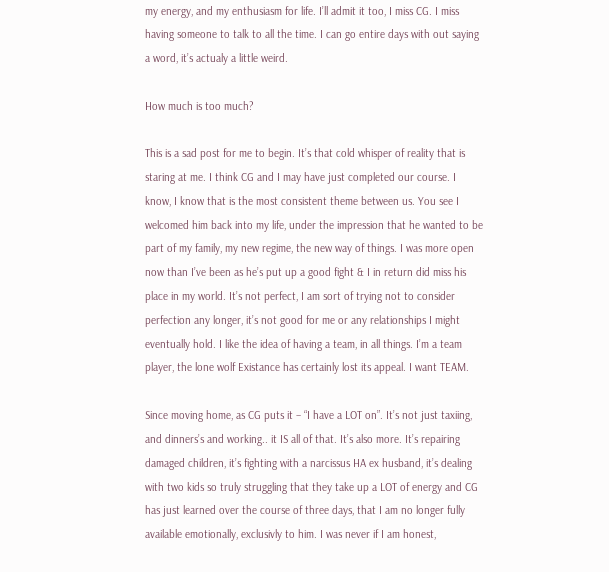my energy, and my enthusiasm for life. I’ll admit it too, I miss CG. I miss having someone to talk to all the time. I can go entire days with out saying a word, it’s actualy a little weird.

How much is too much?

This is a sad post for me to begin. It’s that cold whisper of reality that is staring at me. I think CG and I may have just completed our course. I know, I know that is the most consistent theme between us. You see I welcomed him back into my life, under the impression that he wanted to be part of my family, my new regime, the new way of things. I was more open now than I’ve been as he’s put up a good fight & I in return did miss his place in my world. It’s not perfect, I am sort of trying not to consider perfection any longer, it’s not good for me or any relationships I might eventually hold. I like the idea of having a team, in all things. I’m a team player, the lone wolf Existance has certainly lost its appeal. I want TEAM.

Since moving home, as CG puts it – “I have a LOT on”. It’s not just taxiing, and dinners’s and working.. it IS all of that. It’s also more. It’s repairing damaged children, it’s fighting with a narcissus HA ex husband, it’s dealing with two kids so truly struggling that they take up a LOT of energy and CG has just learned over the course of three days, that I am no longer fully available emotionally, exclusivly to him. I was never if I am honest,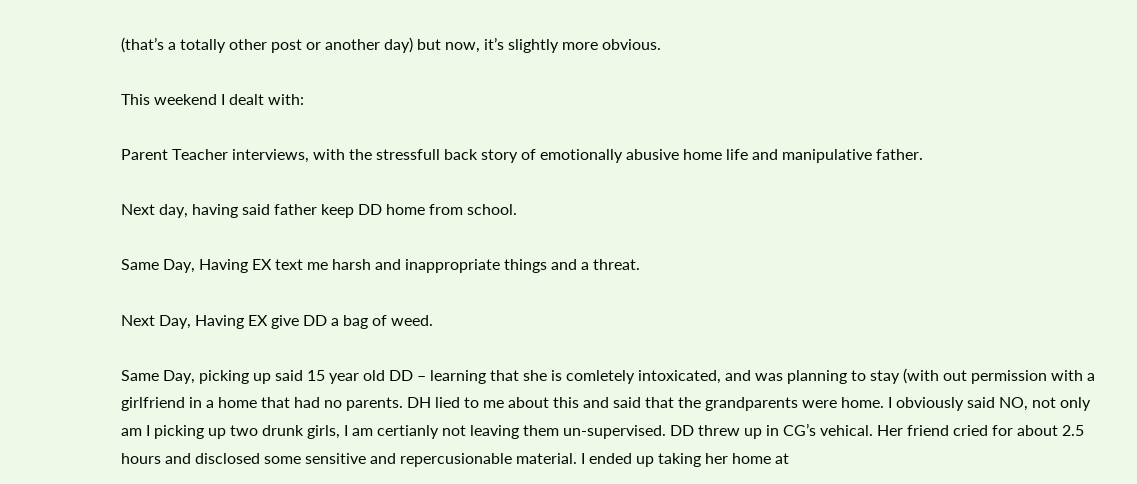(that’s a totally other post or another day) but now, it’s slightly more obvious.

This weekend I dealt with:

Parent Teacher interviews, with the stressfull back story of emotionally abusive home life and manipulative father.

Next day, having said father keep DD home from school.

Same Day, Having EX text me harsh and inappropriate things and a threat.

Next Day, Having EX give DD a bag of weed.

Same Day, picking up said 15 year old DD – learning that she is comletely intoxicated, and was planning to stay (with out permission with a girlfriend in a home that had no parents. DH lied to me about this and said that the grandparents were home. I obviously said NO, not only am I picking up two drunk girls, I am certianly not leaving them un-supervised. DD threw up in CG’s vehical. Her friend cried for about 2.5 hours and disclosed some sensitive and repercusionable material. I ended up taking her home at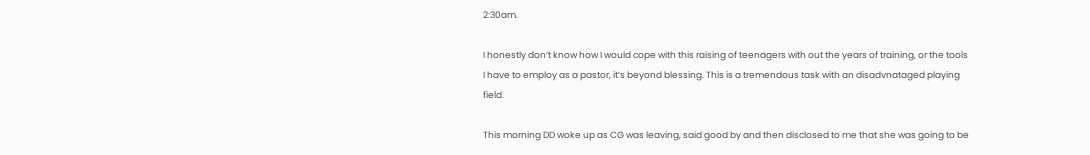2:30am.

I honestly don’t know how I would cope with this raising of teenagers with out the years of training, or the tools I have to employ as a pastor, it’s beyond blessing. This is a tremendous task with an disadvnataged playing field.

This morning DD woke up as CG was leaving, said good by and then disclosed to me that she was going to be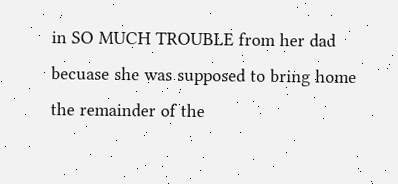in SO MUCH TROUBLE from her dad becuase she was supposed to bring home the remainder of the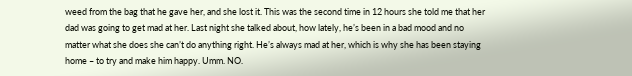weed from the bag that he gave her, and she lost it. This was the second time in 12 hours she told me that her dad was going to get mad at her. Last night she talked about, how lately, he’s been in a bad mood and no matter what she does she can’t do anything right. He’s always mad at her, which is why she has been staying home – to try and make him happy. Umm. NO.